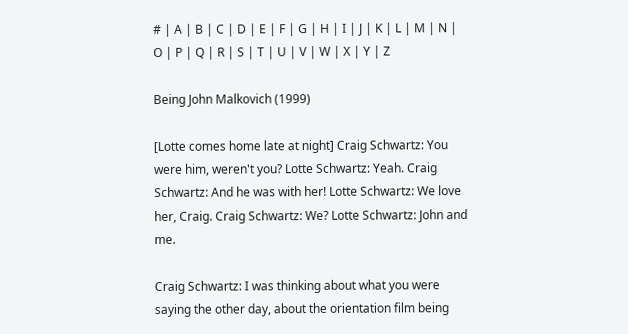# | A | B | C | D | E | F | G | H | I | J | K | L | M | N | O | P | Q | R | S | T | U | V | W | X | Y | Z

Being John Malkovich (1999)

[Lotte comes home late at night] Craig Schwartz: You were him, weren't you? Lotte Schwartz: Yeah. Craig Schwartz: And he was with her! Lotte Schwartz: We love her, Craig. Craig Schwartz: We? Lotte Schwartz: John and me.

Craig Schwartz: I was thinking about what you were saying the other day, about the orientation film being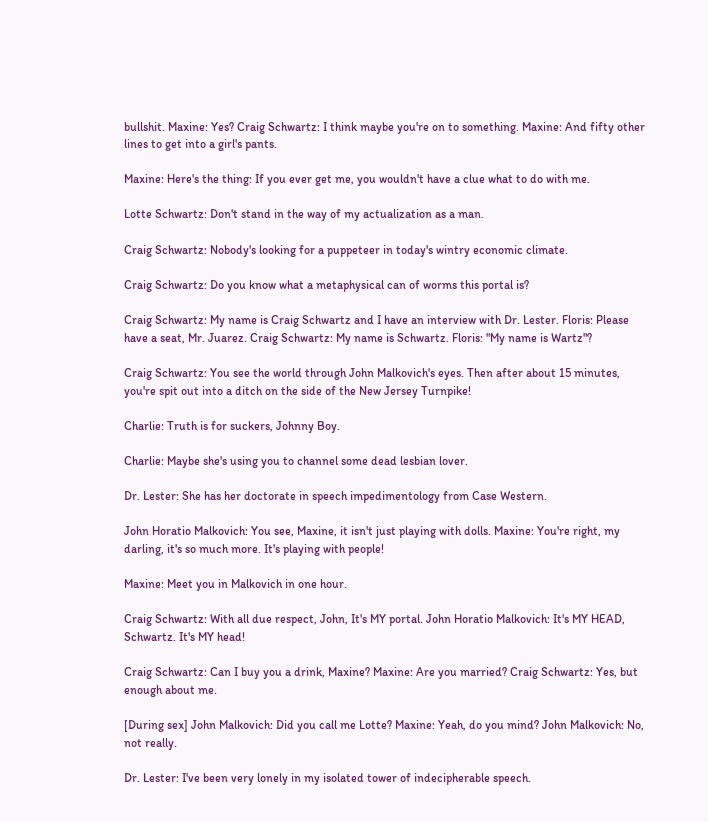bullshit. Maxine: Yes? Craig Schwartz: I think maybe you're on to something. Maxine: And fifty other lines to get into a girl's pants.

Maxine: Here's the thing: If you ever get me, you wouldn't have a clue what to do with me.

Lotte Schwartz: Don't stand in the way of my actualization as a man.

Craig Schwartz: Nobody's looking for a puppeteer in today's wintry economic climate.

Craig Schwartz: Do you know what a metaphysical can of worms this portal is?

Craig Schwartz: My name is Craig Schwartz and I have an interview with Dr. Lester. Floris: Please have a seat, Mr. Juarez. Craig Schwartz: My name is Schwartz. Floris: "My name is Wartz"?

Craig Schwartz: You see the world through John Malkovich's eyes. Then after about 15 minutes, you're spit out into a ditch on the side of the New Jersey Turnpike!

Charlie: Truth is for suckers, Johnny Boy.

Charlie: Maybe she's using you to channel some dead lesbian lover.

Dr. Lester: She has her doctorate in speech impedimentology from Case Western.

John Horatio Malkovich: You see, Maxine, it isn't just playing with dolls. Maxine: You're right, my darling, it's so much more. It's playing with people!

Maxine: Meet you in Malkovich in one hour.

Craig Schwartz: With all due respect, John, It's MY portal. John Horatio Malkovich: It's MY HEAD, Schwartz. It's MY head!

Craig Schwartz: Can I buy you a drink, Maxine? Maxine: Are you married? Craig Schwartz: Yes, but enough about me.

[During sex] John Malkovich: Did you call me Lotte? Maxine: Yeah, do you mind? John Malkovich: No, not really.

Dr. Lester: I've been very lonely in my isolated tower of indecipherable speech.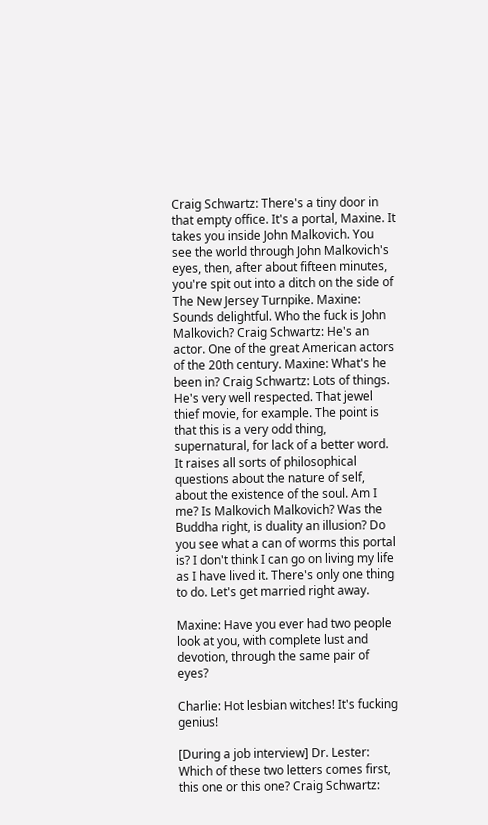Craig Schwartz: There's a tiny door in that empty office. It's a portal, Maxine. It takes you inside John Malkovich. You see the world through John Malkovich's eyes, then, after about fifteen minutes, you're spit out into a ditch on the side of The New Jersey Turnpike. Maxine: Sounds delightful. Who the fuck is John Malkovich? Craig Schwartz: He's an actor. One of the great American actors of the 20th century. Maxine: What's he been in? Craig Schwartz: Lots of things. He's very well respected. That jewel thief movie, for example. The point is that this is a very odd thing, supernatural, for lack of a better word. It raises all sorts of philosophical questions about the nature of self, about the existence of the soul. Am I me? Is Malkovich Malkovich? Was the Buddha right, is duality an illusion? Do you see what a can of worms this portal is? I don't think I can go on living my life as I have lived it. There's only one thing to do. Let's get married right away.

Maxine: Have you ever had two people look at you, with complete lust and devotion, through the same pair of eyes?

Charlie: Hot lesbian witches! It's fucking genius!

[During a job interview] Dr. Lester: Which of these two letters comes first, this one or this one? Craig Schwartz: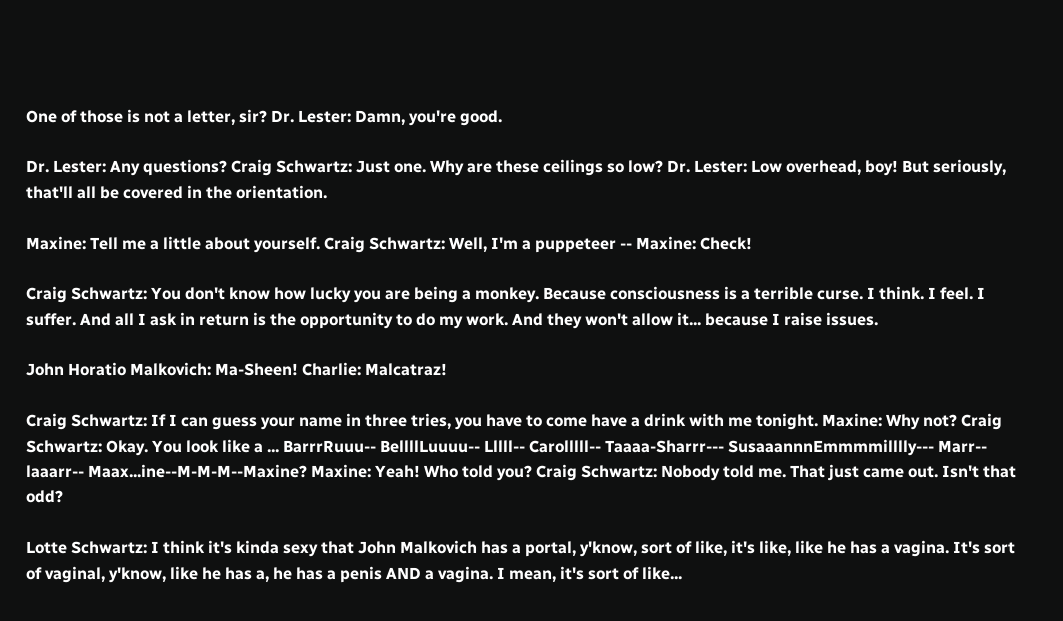One of those is not a letter, sir? Dr. Lester: Damn, you're good.

Dr. Lester: Any questions? Craig Schwartz: Just one. Why are these ceilings so low? Dr. Lester: Low overhead, boy! But seriously, that'll all be covered in the orientation.

Maxine: Tell me a little about yourself. Craig Schwartz: Well, I'm a puppeteer -- Maxine: Check!

Craig Schwartz: You don't know how lucky you are being a monkey. Because consciousness is a terrible curse. I think. I feel. I suffer. And all I ask in return is the opportunity to do my work. And they won't allow it... because I raise issues.

John Horatio Malkovich: Ma-Sheen! Charlie: Malcatraz!

Craig Schwartz: If I can guess your name in three tries, you have to come have a drink with me tonight. Maxine: Why not? Craig Schwartz: Okay. You look like a ... BarrrRuuu-- BellllLuuuu-- Lllll-- Carolllll-- Taaaa-Sharrr--- SusaaannnEmmmmilllly--- Marr-- laaarr-- Maax...ine--M-M-M--Maxine? Maxine: Yeah! Who told you? Craig Schwartz: Nobody told me. That just came out. Isn't that odd?

Lotte Schwartz: I think it's kinda sexy that John Malkovich has a portal, y'know, sort of like, it's like, like he has a vagina. It's sort of vaginal, y'know, like he has a, he has a penis AND a vagina. I mean, it's sort of like...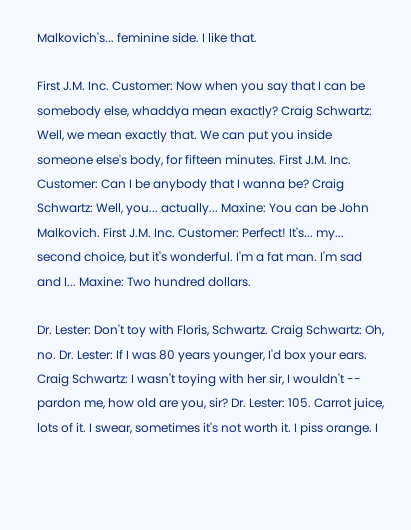Malkovich's... feminine side. I like that.

First J.M. Inc. Customer: Now when you say that I can be somebody else, whaddya mean exactly? Craig Schwartz: Well, we mean exactly that. We can put you inside someone else's body, for fifteen minutes. First J.M. Inc. Customer: Can I be anybody that I wanna be? Craig Schwartz: Well, you... actually... Maxine: You can be John Malkovich. First J.M. Inc. Customer: Perfect! It's... my... second choice, but it's wonderful. I'm a fat man. I'm sad and I... Maxine: Two hundred dollars.

Dr. Lester: Don't toy with Floris, Schwartz. Craig Schwartz: Oh, no. Dr. Lester: If I was 80 years younger, I'd box your ears. Craig Schwartz: I wasn't toying with her sir, I wouldn't -- pardon me, how old are you, sir? Dr. Lester: 105. Carrot juice, lots of it. I swear, sometimes it's not worth it. I piss orange. I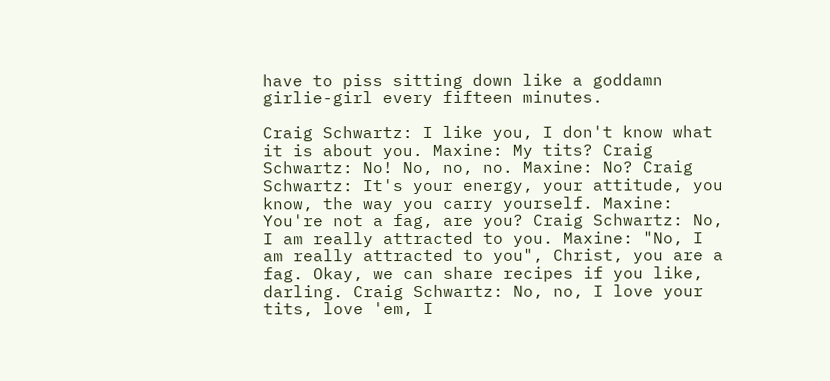have to piss sitting down like a goddamn girlie-girl every fifteen minutes.

Craig Schwartz: I like you, I don't know what it is about you. Maxine: My tits? Craig Schwartz: No! No, no, no. Maxine: No? Craig Schwartz: It's your energy, your attitude, you know, the way you carry yourself. Maxine: You're not a fag, are you? Craig Schwartz: No, I am really attracted to you. Maxine: "No, I am really attracted to you", Christ, you are a fag. Okay, we can share recipes if you like, darling. Craig Schwartz: No, no, I love your tits, love 'em, I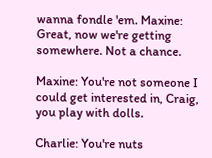wanna fondle 'em. Maxine: Great, now we're getting somewhere. Not a chance.

Maxine: You're not someone I could get interested in, Craig, you play with dolls.

Charlie: You're nuts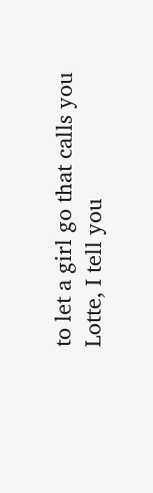to let a girl go that calls you Lotte, I tell you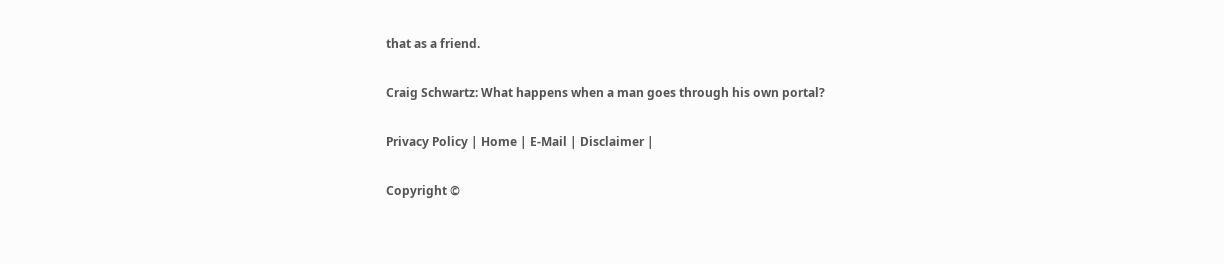that as a friend.

Craig Schwartz: What happens when a man goes through his own portal?

Privacy Policy | Home | E-Mail | Disclaimer |

Copyright ©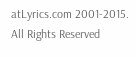atLyrics.com 2001-2015. All Rights Reserved